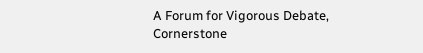A Forum for Vigorous Debate, Cornerstone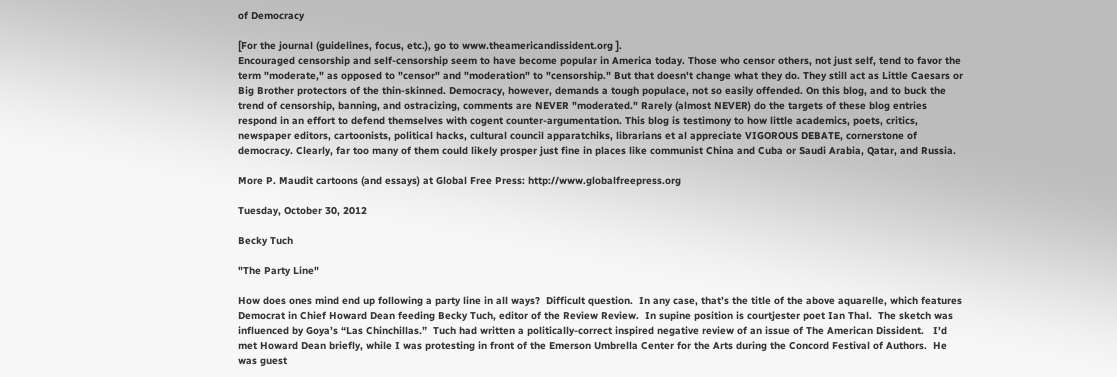of Democracy

[For the journal (guidelines, focus, etc.), go to www.theamericandissident.org ].
Encouraged censorship and self-censorship seem to have become popular in America today. Those who censor others, not just self, tend to favor the term "moderate," as opposed to "censor" and "moderation" to "censorship." But that doesn't change what they do. They still act as Little Caesars or Big Brother protectors of the thin-skinned. Democracy, however, demands a tough populace, not so easily offended. On this blog, and to buck the trend of censorship, banning, and ostracizing, comments are NEVER "moderated." Rarely (almost NEVER) do the targets of these blog entries respond in an effort to defend themselves with cogent counter-argumentation. This blog is testimony to how little academics, poets, critics, newspaper editors, cartoonists, political hacks, cultural council apparatchiks, librarians et al appreciate VIGOROUS DEBATE, cornerstone of democracy. Clearly, far too many of them could likely prosper just fine in places like communist China and Cuba or Saudi Arabia, Qatar, and Russia.

More P. Maudit cartoons (and essays) at Global Free Press: http://www.globalfreepress.org

Tuesday, October 30, 2012

Becky Tuch

"The Party Line"

How does ones mind end up following a party line in all ways?  Difficult question.  In any case, that’s the title of the above aquarelle, which features Democrat in Chief Howard Dean feeding Becky Tuch, editor of the Review Review.  In supine position is courtjester poet Ian Thal.  The sketch was influenced by Goya’s “Las Chinchillas.”  Tuch had written a politically-correct inspired negative review of an issue of The American Dissident.   I'd met Howard Dean briefly, while I was protesting in front of the Emerson Umbrella Center for the Arts during the Concord Festival of Authors.  He was guest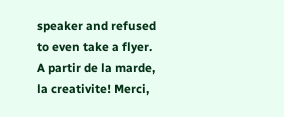speaker and refused to even take a flyer.  A partir de la marde, la creativite! Merci,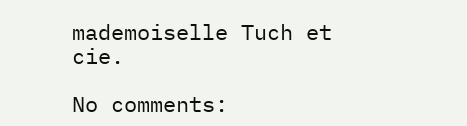mademoiselle Tuch et cie.

No comments: